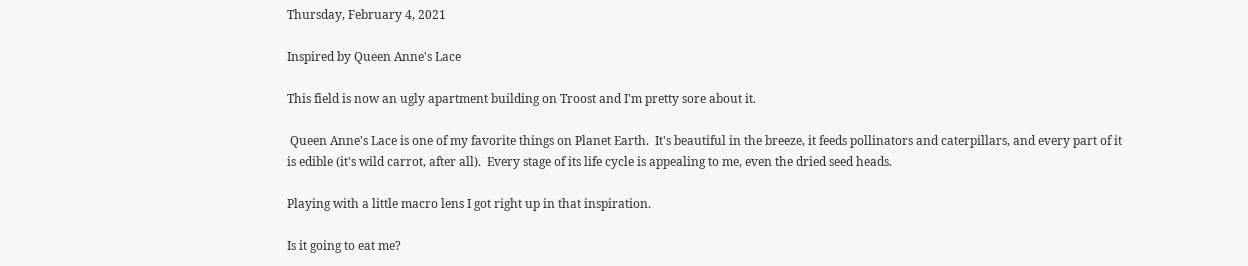Thursday, February 4, 2021

Inspired by Queen Anne's Lace

This field is now an ugly apartment building on Troost and I'm pretty sore about it.

 Queen Anne's Lace is one of my favorite things on Planet Earth.  It's beautiful in the breeze, it feeds pollinators and caterpillars, and every part of it is edible (it's wild carrot, after all).  Every stage of its life cycle is appealing to me, even the dried seed heads.

Playing with a little macro lens I got right up in that inspiration.

Is it going to eat me?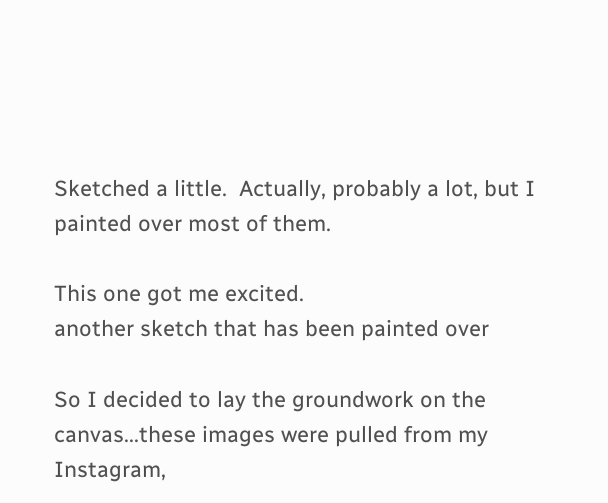Sketched a little.  Actually, probably a lot, but I painted over most of them.

This one got me excited.
another sketch that has been painted over

So I decided to lay the groundwork on the canvas...these images were pulled from my Instagram,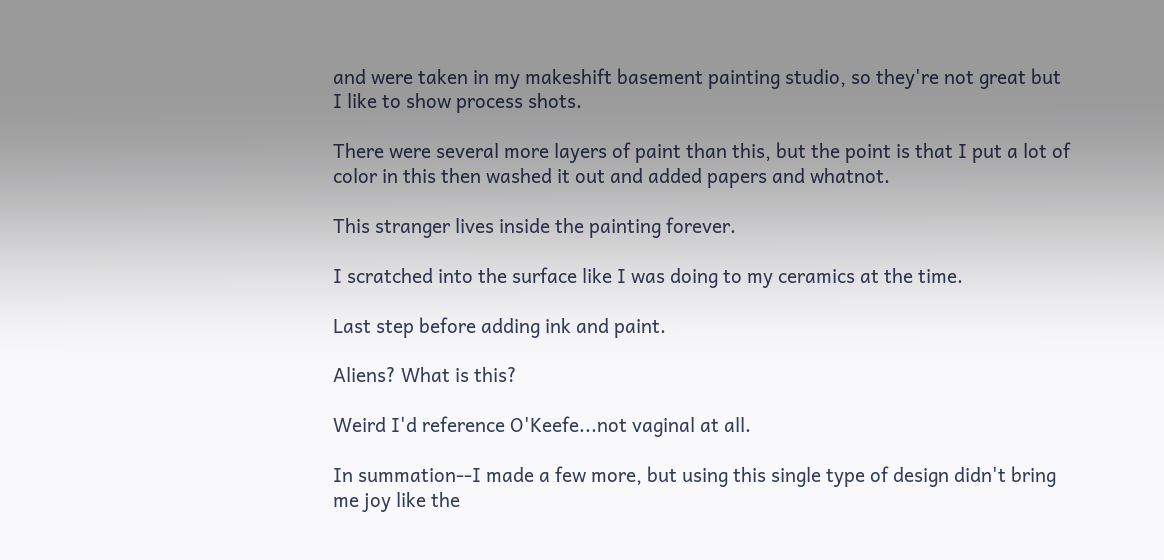and were taken in my makeshift basement painting studio, so they're not great but I like to show process shots.

There were several more layers of paint than this, but the point is that I put a lot of color in this then washed it out and added papers and whatnot.

This stranger lives inside the painting forever.

I scratched into the surface like I was doing to my ceramics at the time.

Last step before adding ink and paint.

Aliens? What is this?

Weird I'd reference O'Keefe...not vaginal at all.

In summation--I made a few more, but using this single type of design didn't bring me joy like the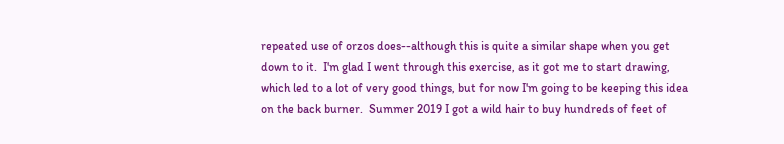repeated use of orzos does--although this is quite a similar shape when you get down to it.  I'm glad I went through this exercise, as it got me to start drawing, which led to a lot of very good things, but for now I'm going to be keeping this idea on the back burner.  Summer 2019 I got a wild hair to buy hundreds of feet of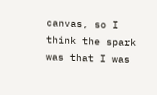canvas, so I think the spark was that I was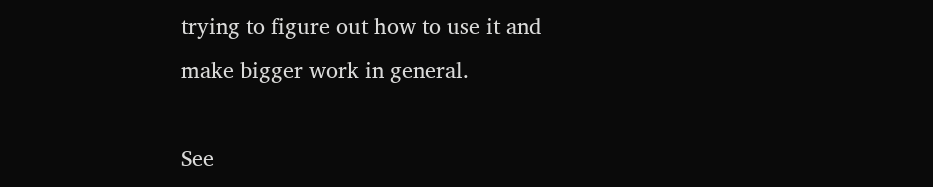trying to figure out how to use it and make bigger work in general.

See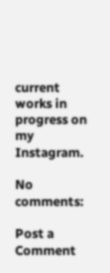current works in progress on my Instagram.

No comments:

Post a Comment